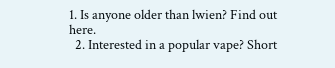1. Is anyone older than lwien? Find out here.
  2. Interested in a popular vape? Short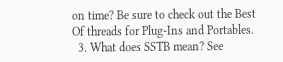on time? Be sure to check out the Best Of threads for Plug-Ins and Portables.
  3. What does SSTB mean? See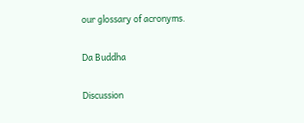our glossary of acronyms.

Da Buddha

Discussion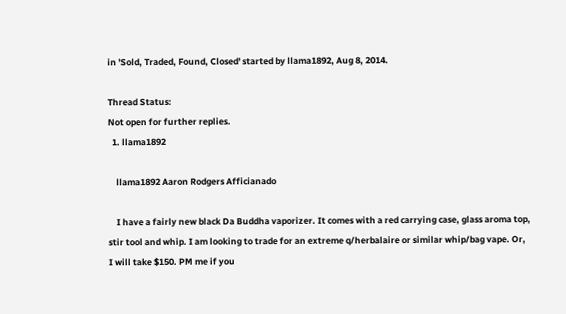in 'Sold, Traded, Found, Closed' started by llama1892, Aug 8, 2014.

Thread Status:
Not open for further replies.
  1. llama1892

    llama1892 Aaron Rodgers Afficianado

    I have a fairly new black Da Buddha vaporizer. It comes with a red carrying case, glass aroma top, stir tool and whip. I am looking to trade for an extreme q/herbalaire or similar whip/bag vape. Or, I will take $150. PM me if you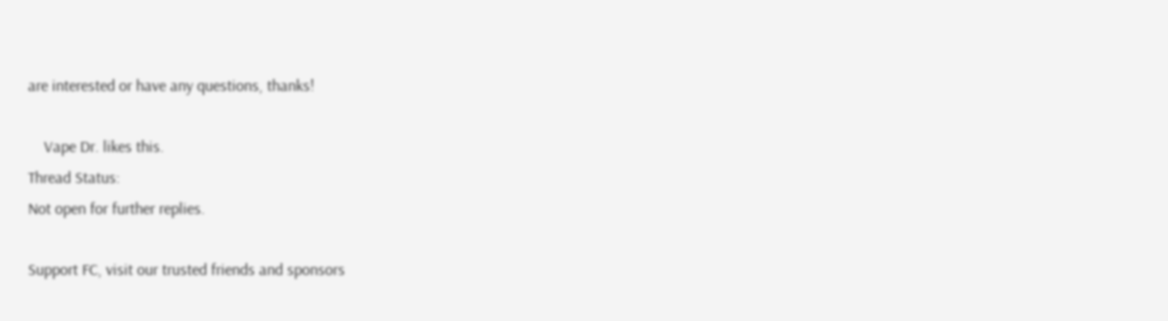are interested or have any questions, thanks!

    Vape Dr. likes this.
Thread Status:
Not open for further replies.

Support FC, visit our trusted friends and sponsors